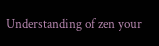Understanding of zen your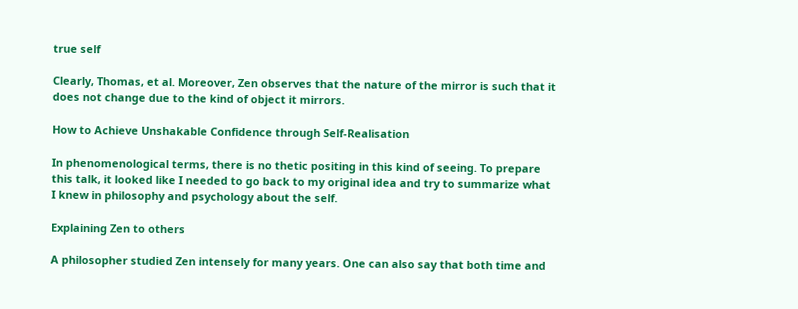true self

Clearly, Thomas, et al. Moreover, Zen observes that the nature of the mirror is such that it does not change due to the kind of object it mirrors.

How to Achieve Unshakable Confidence through Self-Realisation

In phenomenological terms, there is no thetic positing in this kind of seeing. To prepare this talk, it looked like I needed to go back to my original idea and try to summarize what I knew in philosophy and psychology about the self.

Explaining Zen to others

A philosopher studied Zen intensely for many years. One can also say that both time and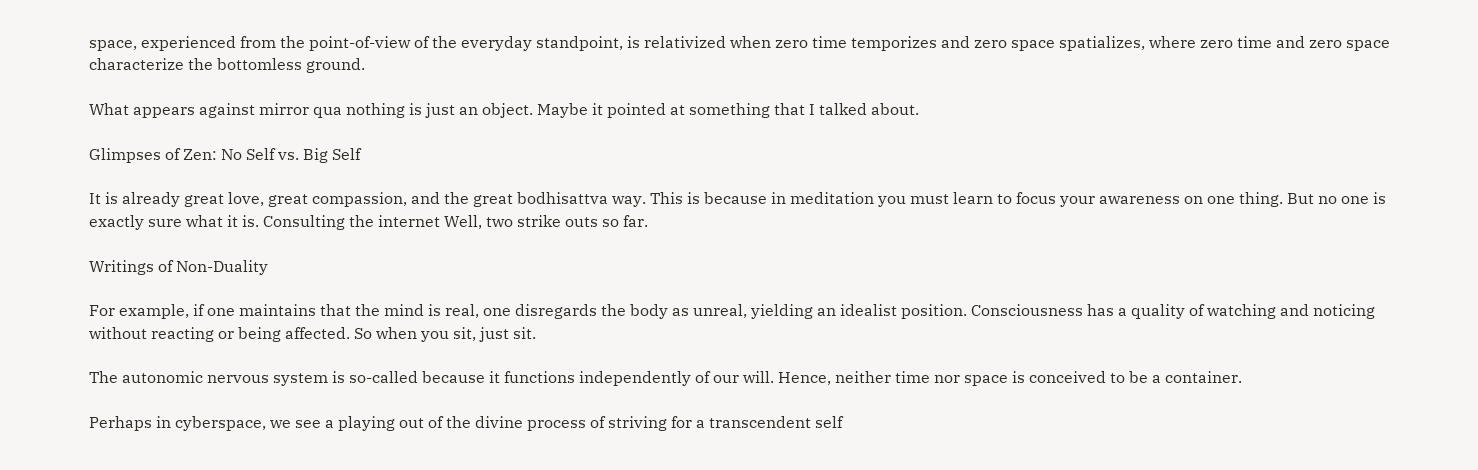space, experienced from the point-of-view of the everyday standpoint, is relativized when zero time temporizes and zero space spatializes, where zero time and zero space characterize the bottomless ground.

What appears against mirror qua nothing is just an object. Maybe it pointed at something that I talked about.

Glimpses of Zen: No Self vs. Big Self

It is already great love, great compassion, and the great bodhisattva way. This is because in meditation you must learn to focus your awareness on one thing. But no one is exactly sure what it is. Consulting the internet Well, two strike outs so far.

Writings of Non-Duality

For example, if one maintains that the mind is real, one disregards the body as unreal, yielding an idealist position. Consciousness has a quality of watching and noticing without reacting or being affected. So when you sit, just sit.

The autonomic nervous system is so-called because it functions independently of our will. Hence, neither time nor space is conceived to be a container.

Perhaps in cyberspace, we see a playing out of the divine process of striving for a transcendent self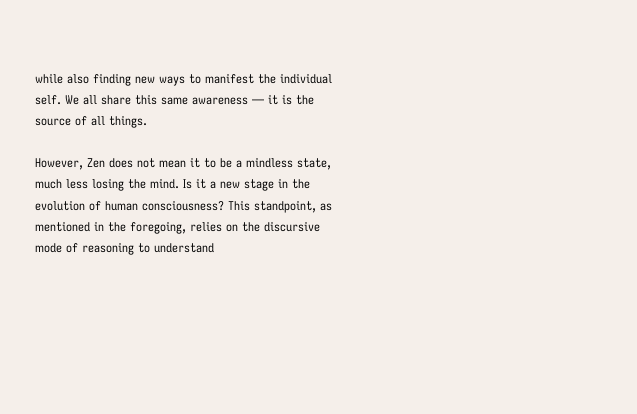while also finding new ways to manifest the individual self. We all share this same awareness — it is the source of all things.

However, Zen does not mean it to be a mindless state, much less losing the mind. Is it a new stage in the evolution of human consciousness? This standpoint, as mentioned in the foregoing, relies on the discursive mode of reasoning to understand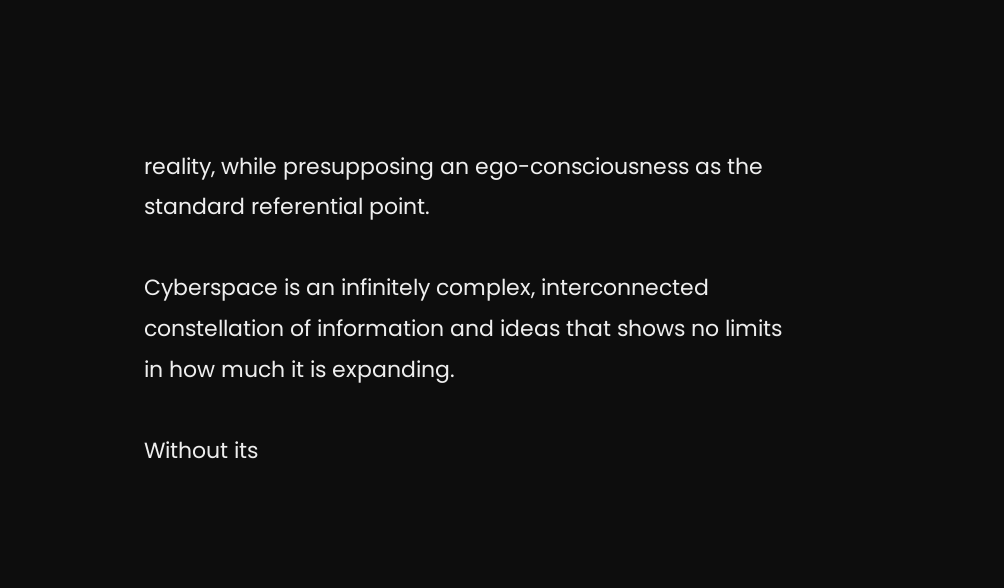reality, while presupposing an ego-consciousness as the standard referential point.

Cyberspace is an infinitely complex, interconnected constellation of information and ideas that shows no limits in how much it is expanding.

Without its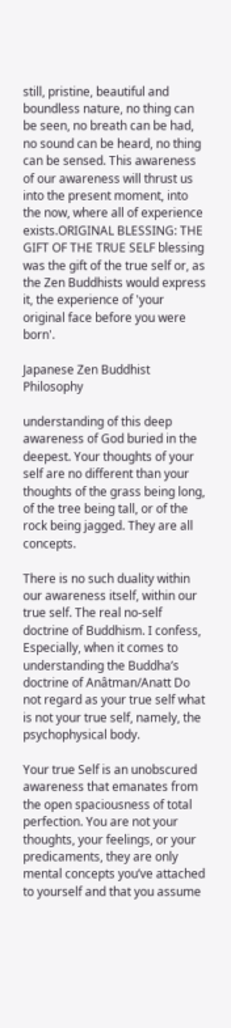still, pristine, beautiful and boundless nature, no thing can be seen, no breath can be had, no sound can be heard, no thing can be sensed. This awareness of our awareness will thrust us into the present moment, into the now, where all of experience exists.ORIGINAL BLESSING: THE GIFT OF THE TRUE SELF blessing was the gift of the true self or, as the Zen Buddhists would express it, the experience of 'your original face before you were born'.

Japanese Zen Buddhist Philosophy

understanding of this deep awareness of God buried in the deepest. Your thoughts of your self are no different than your thoughts of the grass being long, of the tree being tall, or of the rock being jagged. They are all concepts.

There is no such duality within our awareness itself, within our true self. The real no-self doctrine of Buddhism. I confess, Especially, when it comes to understanding the Buddha’s doctrine of Anâtman/Anatt Do not regard as your true self what is not your true self, namely, the psychophysical body.

Your true Self is an unobscured awareness that emanates from the open spaciousness of total perfection. You are not your thoughts, your feelings, or your predicaments, they are only mental concepts you’ve attached to yourself and that you assume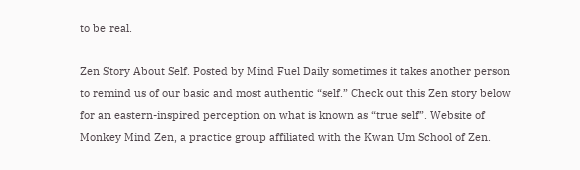to be real.

Zen Story About Self. Posted by Mind Fuel Daily sometimes it takes another person to remind us of our basic and most authentic “self.” Check out this Zen story below for an eastern-inspired perception on what is known as “true self”. Website of Monkey Mind Zen, a practice group affiliated with the Kwan Um School of Zen.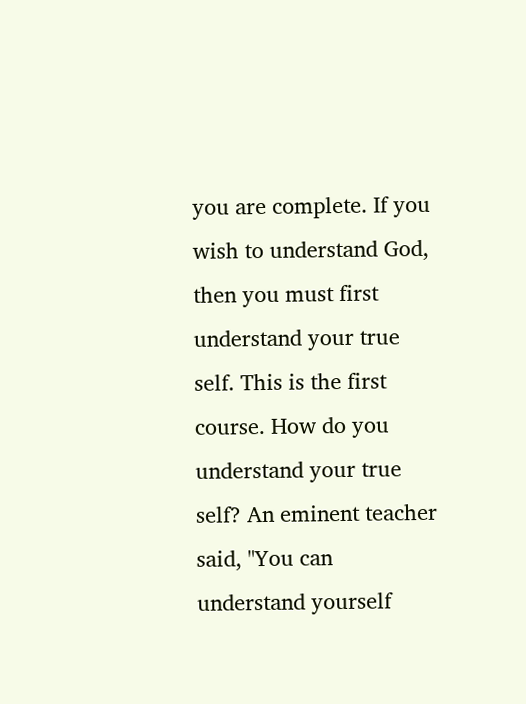you are complete. If you wish to understand God, then you must first understand your true self. This is the first course. How do you understand your true self? An eminent teacher said, "You can understand yourself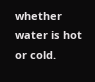whether water is hot or cold.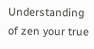Understanding of zen your true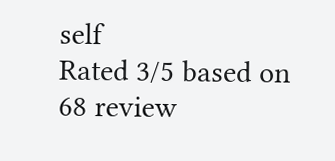self
Rated 3/5 based on 68 review